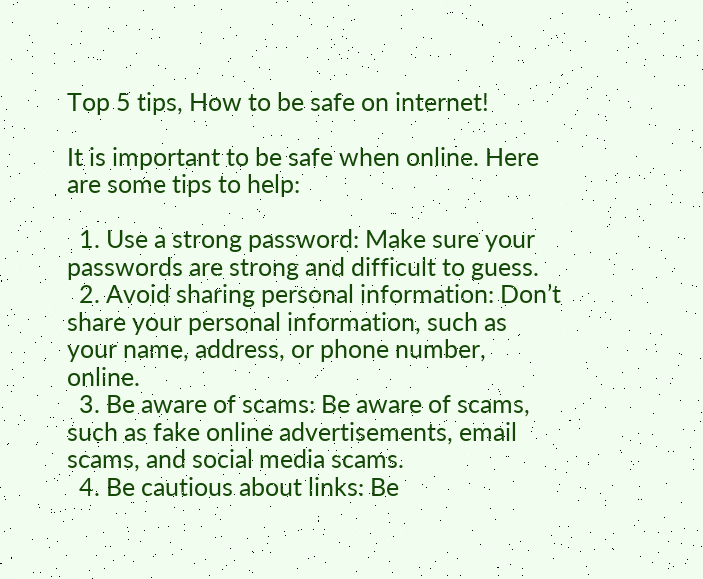Top 5 tips, How to be safe on internet!

It is important to be safe when online. Here are some tips to help:

  1. Use a strong password: Make sure your passwords are strong and difficult to guess.
  2. Avoid sharing personal information: Don’t share your personal information, such as your name, address, or phone number, online.
  3. Be aware of scams: Be aware of scams, such as fake online advertisements, email scams, and social media scams.
  4. Be cautious about links: Be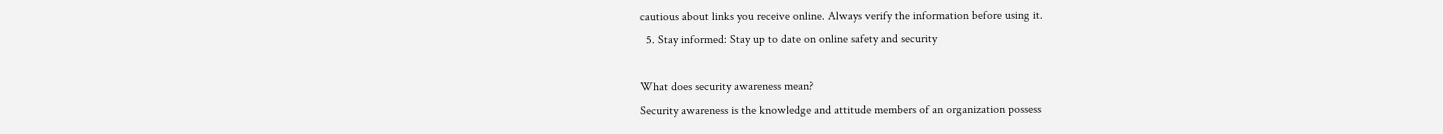cautious about links you receive online. Always verify the information before using it.
  5. Stay informed: Stay up to date on online safety and security

What does security awareness mean?
Security awareness is the knowledge and attitude members of an organization possess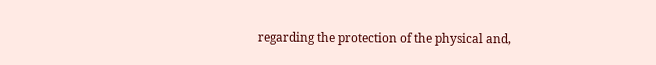regarding the protection of the physical and,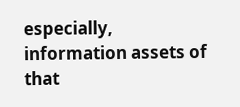especially, information assets of that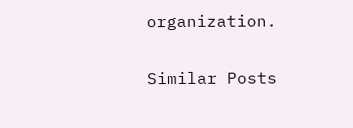organization.

Similar Posts